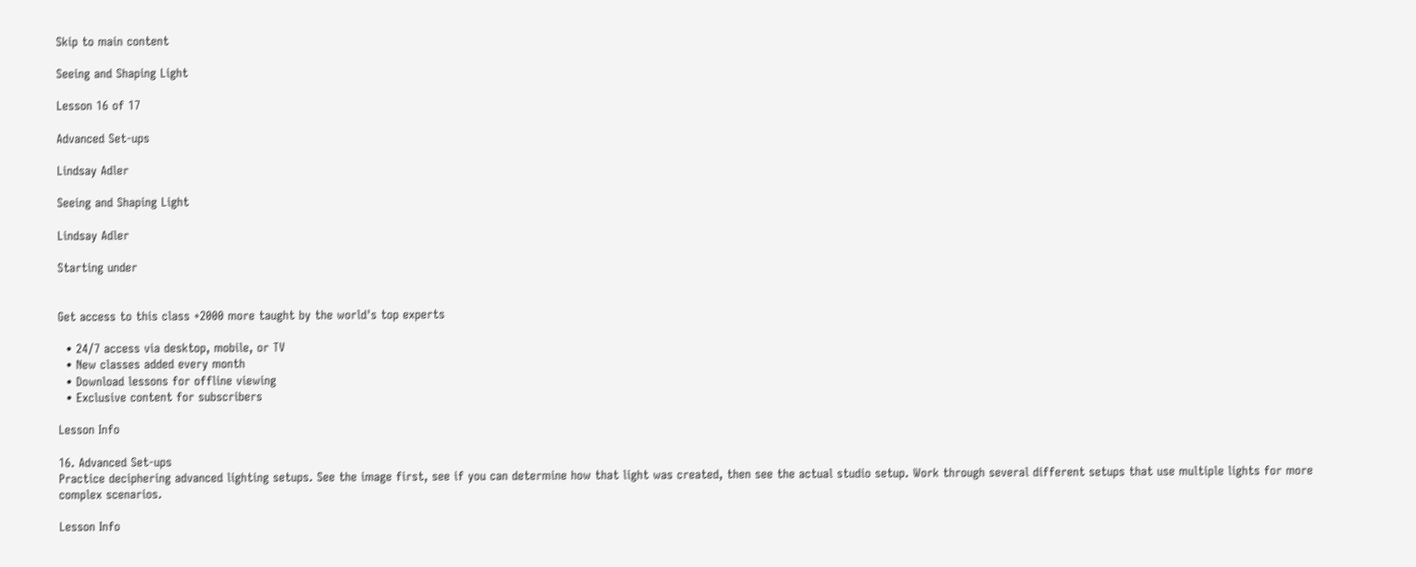Skip to main content

Seeing and Shaping Light

Lesson 16 of 17

Advanced Set-ups

Lindsay Adler

Seeing and Shaping Light

Lindsay Adler

Starting under


Get access to this class +2000 more taught by the world's top experts

  • 24/7 access via desktop, mobile, or TV
  • New classes added every month
  • Download lessons for offline viewing
  • Exclusive content for subscribers

Lesson Info

16. Advanced Set-ups
Practice deciphering advanced lighting setups. See the image first, see if you can determine how that light was created, then see the actual studio setup. Work through several different setups that use multiple lights for more complex scenarios.

Lesson Info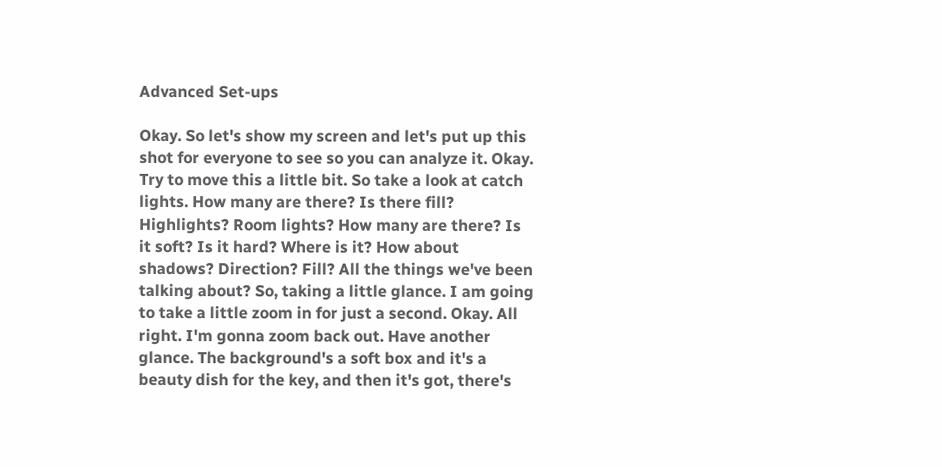Advanced Set-ups

Okay. So let's show my screen and let's put up this shot for everyone to see so you can analyze it. Okay. Try to move this a little bit. So take a look at catch lights. How many are there? Is there fill? Highlights? Room lights? How many are there? Is it soft? Is it hard? Where is it? How about shadows? Direction? Fill? All the things we've been talking about? So, taking a little glance. I am going to take a little zoom in for just a second. Okay. All right. I'm gonna zoom back out. Have another glance. The background's a soft box and it's a beauty dish for the key, and then it's got, there's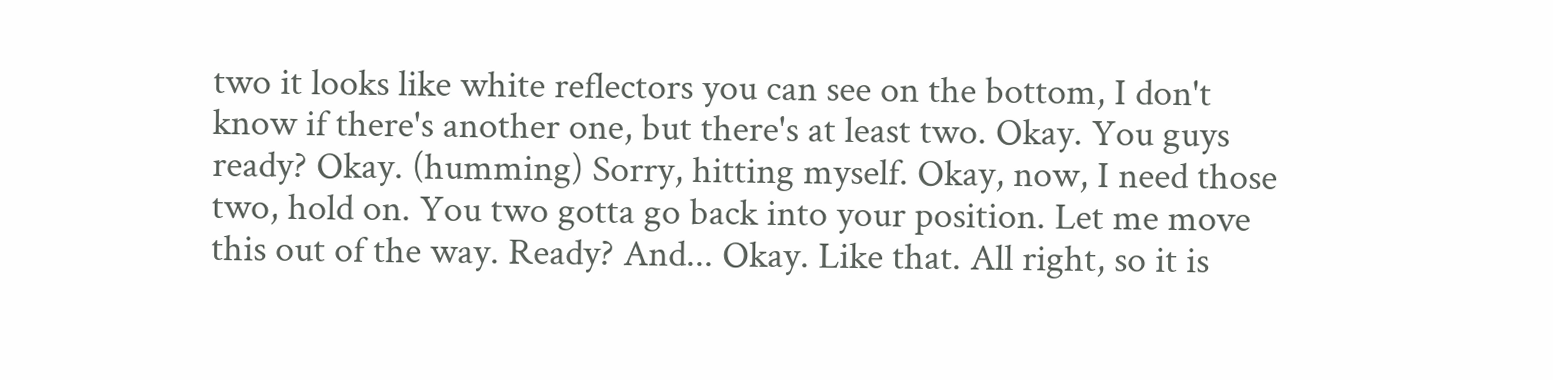two it looks like white reflectors you can see on the bottom, I don't know if there's another one, but there's at least two. Okay. You guys ready? Okay. (humming) Sorry, hitting myself. Okay, now, I need those two, hold on. You two gotta go back into your position. Let me move this out of the way. Ready? And... Okay. Like that. All right, so it is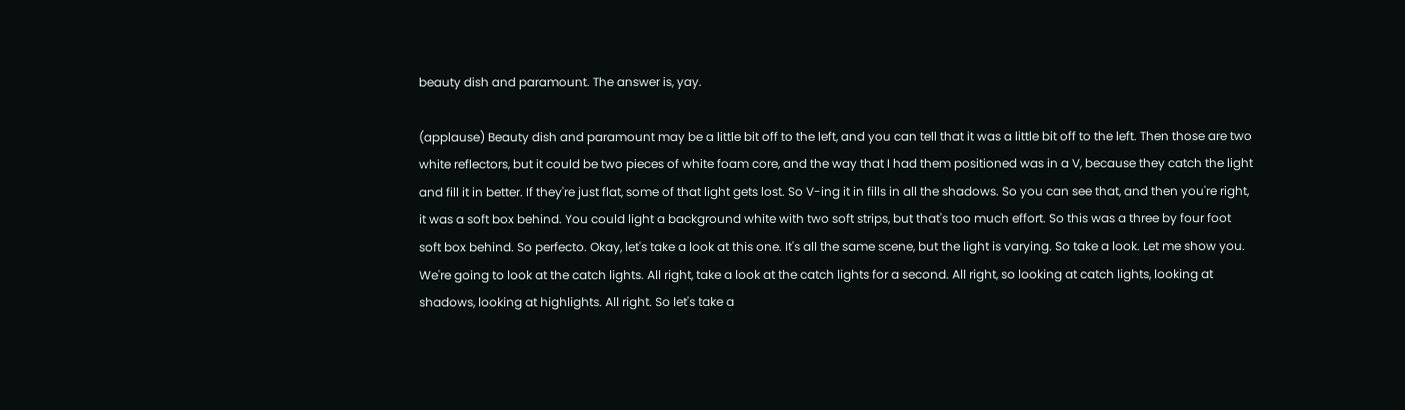beauty dish and paramount. The answer is, yay.

(applause) Beauty dish and paramount may be a little bit off to the left, and you can tell that it was a little bit off to the left. Then those are two white reflectors, but it could be two pieces of white foam core, and the way that I had them positioned was in a V, because they catch the light and fill it in better. If they're just flat, some of that light gets lost. So V-ing it in fills in all the shadows. So you can see that, and then you're right, it was a soft box behind. You could light a background white with two soft strips, but that's too much effort. So this was a three by four foot soft box behind. So perfecto. Okay, let's take a look at this one. It's all the same scene, but the light is varying. So take a look. Let me show you. We're going to look at the catch lights. All right, take a look at the catch lights for a second. All right, so looking at catch lights, looking at shadows, looking at highlights. All right. So let's take a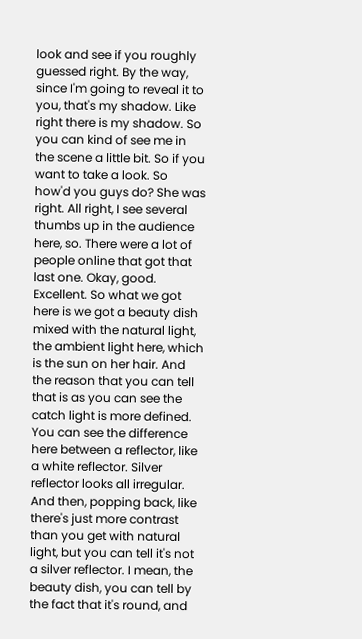look and see if you roughly guessed right. By the way, since I'm going to reveal it to you, that's my shadow. Like right there is my shadow. So you can kind of see me in the scene a little bit. So if you want to take a look. So how'd you guys do? She was right. All right, I see several thumbs up in the audience here, so. There were a lot of people online that got that last one. Okay, good. Excellent. So what we got here is we got a beauty dish mixed with the natural light, the ambient light here, which is the sun on her hair. And the reason that you can tell that is as you can see the catch light is more defined. You can see the difference here between a reflector, like a white reflector. Silver reflector looks all irregular. And then, popping back, like there's just more contrast than you get with natural light, but you can tell it's not a silver reflector. I mean, the beauty dish, you can tell by the fact that it's round, and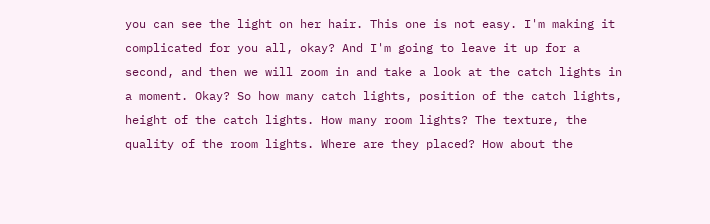you can see the light on her hair. This one is not easy. I'm making it complicated for you all, okay? And I'm going to leave it up for a second, and then we will zoom in and take a look at the catch lights in a moment. Okay? So how many catch lights, position of the catch lights, height of the catch lights. How many room lights? The texture, the quality of the room lights. Where are they placed? How about the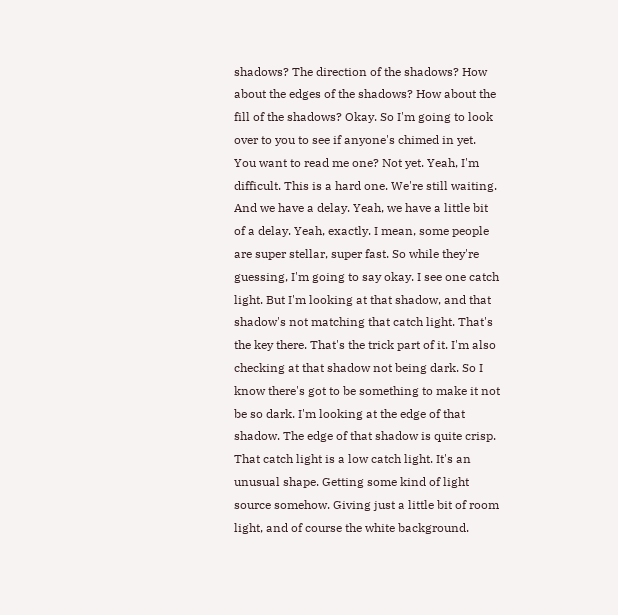shadows? The direction of the shadows? How about the edges of the shadows? How about the fill of the shadows? Okay. So I'm going to look over to you to see if anyone's chimed in yet. You want to read me one? Not yet. Yeah, I'm difficult. This is a hard one. We're still waiting. And we have a delay. Yeah, we have a little bit of a delay. Yeah, exactly. I mean, some people are super stellar, super fast. So while they're guessing, I'm going to say okay. I see one catch light. But I'm looking at that shadow, and that shadow's not matching that catch light. That's the key there. That's the trick part of it. I'm also checking at that shadow not being dark. So I know there's got to be something to make it not be so dark. I'm looking at the edge of that shadow. The edge of that shadow is quite crisp. That catch light is a low catch light. It's an unusual shape. Getting some kind of light source somehow. Giving just a little bit of room light, and of course the white background.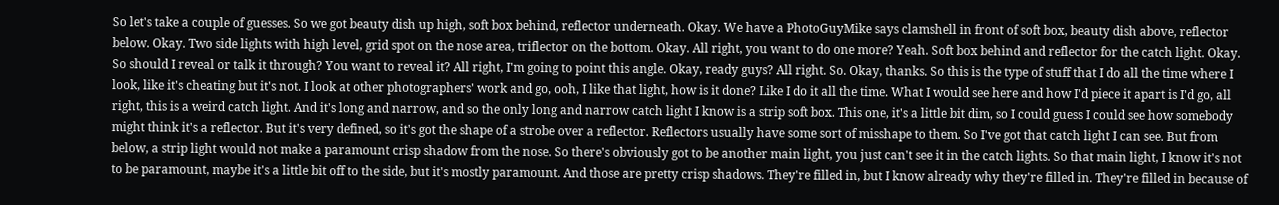So let's take a couple of guesses. So we got beauty dish up high, soft box behind, reflector underneath. Okay. We have a PhotoGuyMike says clamshell in front of soft box, beauty dish above, reflector below. Okay. Two side lights with high level, grid spot on the nose area, triflector on the bottom. Okay. All right, you want to do one more? Yeah. Soft box behind and reflector for the catch light. Okay. So should I reveal or talk it through? You want to reveal it? All right, I'm going to point this angle. Okay, ready guys? All right. So. Okay, thanks. So this is the type of stuff that I do all the time where I look, like it's cheating but it's not. I look at other photographers' work and go, ooh, I like that light, how is it done? Like I do it all the time. What I would see here and how I'd piece it apart is I'd go, all right, this is a weird catch light. And it's long and narrow, and so the only long and narrow catch light I know is a strip soft box. This one, it's a little bit dim, so I could guess I could see how somebody might think it's a reflector. But it's very defined, so it's got the shape of a strobe over a reflector. Reflectors usually have some sort of misshape to them. So I've got that catch light I can see. But from below, a strip light would not make a paramount crisp shadow from the nose. So there's obviously got to be another main light, you just can't see it in the catch lights. So that main light, I know it's not to be paramount, maybe it's a little bit off to the side, but it's mostly paramount. And those are pretty crisp shadows. They're filled in, but I know already why they're filled in. They're filled in because of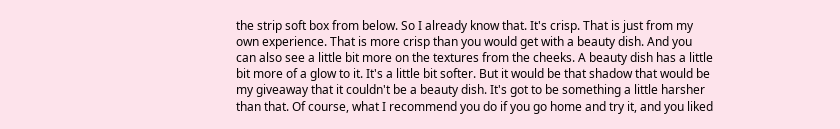the strip soft box from below. So I already know that. It's crisp. That is just from my own experience. That is more crisp than you would get with a beauty dish. And you can also see a little bit more on the textures from the cheeks. A beauty dish has a little bit more of a glow to it. It's a little bit softer. But it would be that shadow that would be my giveaway that it couldn't be a beauty dish. It's got to be something a little harsher than that. Of course, what I recommend you do if you go home and try it, and you liked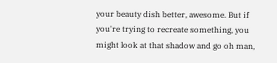your beauty dish better, awesome. But if you're trying to recreate something, you might look at that shadow and go oh man,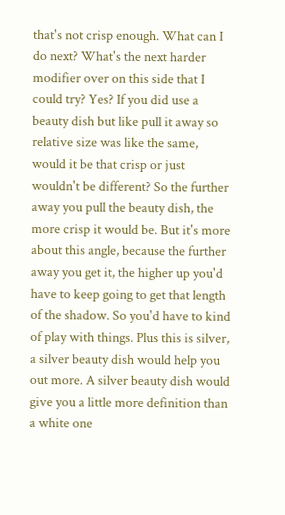that's not crisp enough. What can I do next? What's the next harder modifier over on this side that I could try? Yes? If you did use a beauty dish but like pull it away so relative size was like the same, would it be that crisp or just wouldn't be different? So the further away you pull the beauty dish, the more crisp it would be. But it's more about this angle, because the further away you get it, the higher up you'd have to keep going to get that length of the shadow. So you'd have to kind of play with things. Plus this is silver, a silver beauty dish would help you out more. A silver beauty dish would give you a little more definition than a white one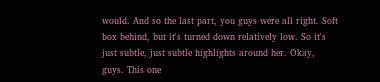would. And so the last part, you guys were all right. Soft box behind, but it's turned down relatively low. So it's just subtle, just subtle highlights around her. Okay, guys. This one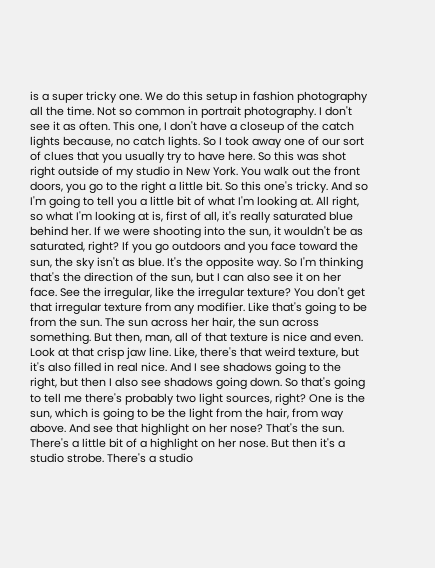is a super tricky one. We do this setup in fashion photography all the time. Not so common in portrait photography. I don't see it as often. This one, I don't have a closeup of the catch lights because, no catch lights. So I took away one of our sort of clues that you usually try to have here. So this was shot right outside of my studio in New York. You walk out the front doors, you go to the right a little bit. So this one's tricky. And so I'm going to tell you a little bit of what I'm looking at. All right, so what I'm looking at is, first of all, it's really saturated blue behind her. If we were shooting into the sun, it wouldn't be as saturated, right? If you go outdoors and you face toward the sun, the sky isn't as blue. It's the opposite way. So I'm thinking that's the direction of the sun, but I can also see it on her face. See the irregular, like the irregular texture? You don't get that irregular texture from any modifier. Like that's going to be from the sun. The sun across her hair, the sun across something. But then, man, all of that texture is nice and even. Look at that crisp jaw line. Like, there's that weird texture, but it's also filled in real nice. And I see shadows going to the right, but then I also see shadows going down. So that's going to tell me there's probably two light sources, right? One is the sun, which is going to be the light from the hair, from way above. And see that highlight on her nose? That's the sun. There's a little bit of a highlight on her nose. But then it's a studio strobe. There's a studio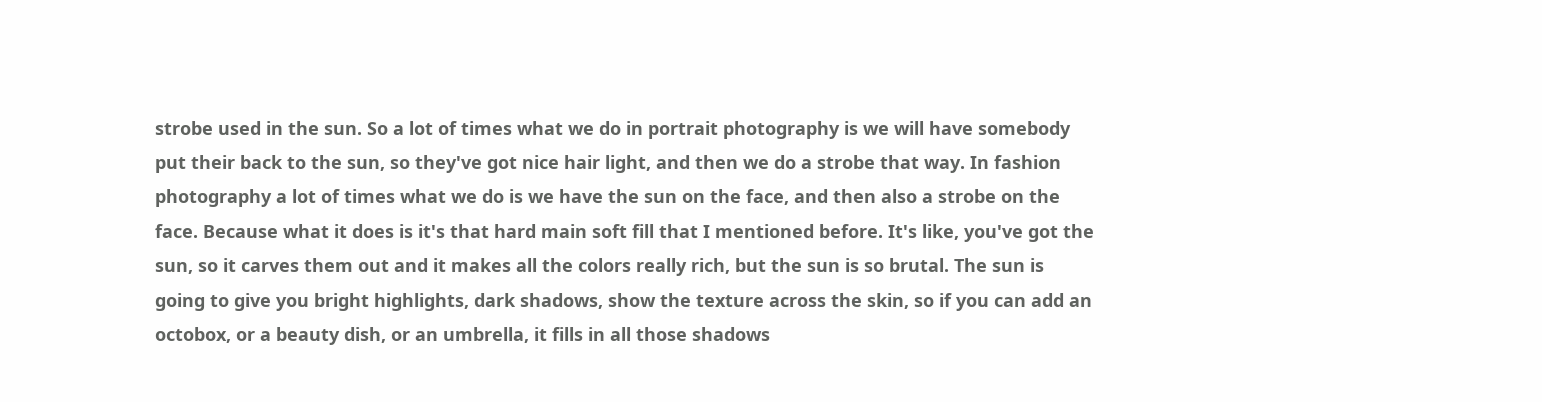strobe used in the sun. So a lot of times what we do in portrait photography is we will have somebody put their back to the sun, so they've got nice hair light, and then we do a strobe that way. In fashion photography a lot of times what we do is we have the sun on the face, and then also a strobe on the face. Because what it does is it's that hard main soft fill that I mentioned before. It's like, you've got the sun, so it carves them out and it makes all the colors really rich, but the sun is so brutal. The sun is going to give you bright highlights, dark shadows, show the texture across the skin, so if you can add an octobox, or a beauty dish, or an umbrella, it fills in all those shadows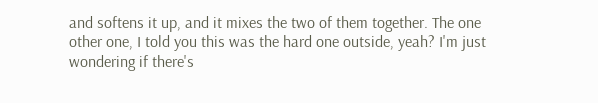and softens it up, and it mixes the two of them together. The one other one, I told you this was the hard one outside, yeah? I'm just wondering if there's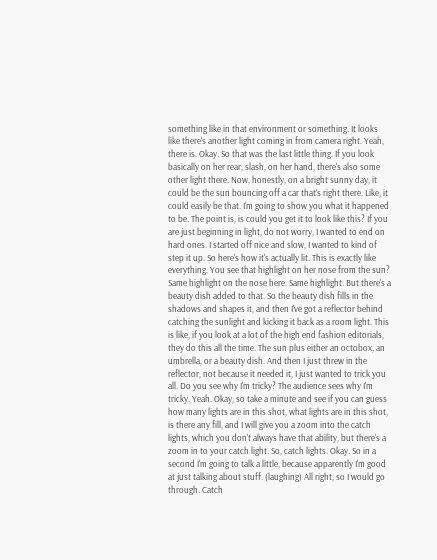something like in that environment or something. It looks like there's another light coming in from camera right. Yeah, there is. Okay. So that was the last little thing. If you look basically on her rear, slash, on her hand, there's also some other light there. Now, honestly, on a bright sunny day, it could be the sun bouncing off a car that's right there. Like, it could easily be that. I'm going to show you what it happened to be. The point is, is could you get it to look like this? If you are just beginning in light, do not worry, I wanted to end on hard ones. I started off nice and slow, I wanted to kind of step it up. So here's how it's actually lit. This is exactly like everything. You see that highlight on her nose from the sun? Same highlight on the nose here. Same highlight. But there's a beauty dish added to that. So the beauty dish fills in the shadows and shapes it, and then I've got a reflector behind catching the sunlight and kicking it back as a room light. This is like, if you look at a lot of the high end fashion editorials, they do this all the time. The sun plus either an octobox, an umbrella, or a beauty dish. And then I just threw in the reflector, not because it needed it, I just wanted to trick you all. Do you see why I'm tricky? The audience sees why I'm tricky. Yeah. Okay, so take a minute and see if you can guess how many lights are in this shot, what lights are in this shot, is there any fill, and I will give you a zoom into the catch lights, which you don't always have that ability, but there's a zoom in to your catch light. So, catch lights. Okay. So in a second I'm going to talk a little, because apparently I'm good at just talking about stuff. (laughing) All right, so I would go through. Catch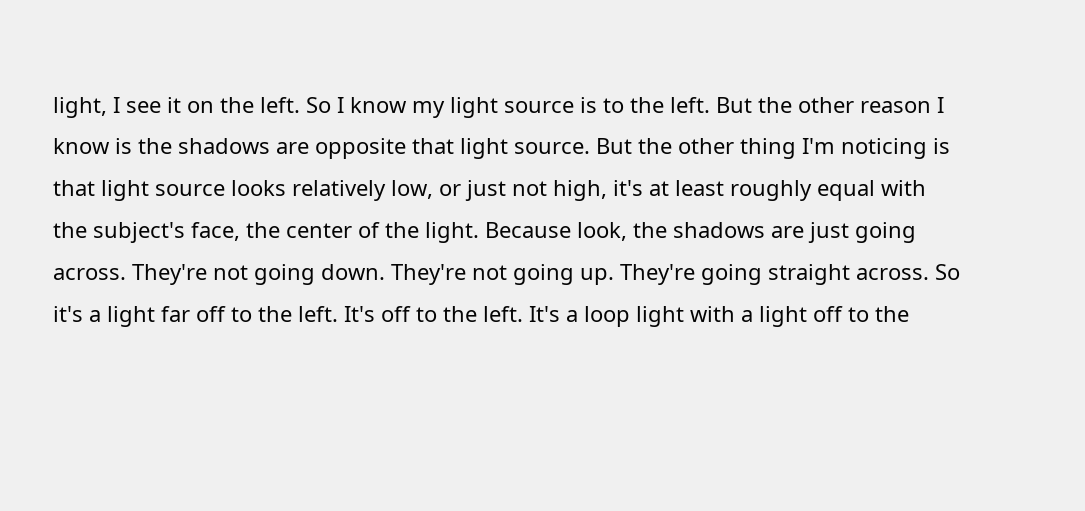light, I see it on the left. So I know my light source is to the left. But the other reason I know is the shadows are opposite that light source. But the other thing I'm noticing is that light source looks relatively low, or just not high, it's at least roughly equal with the subject's face, the center of the light. Because look, the shadows are just going across. They're not going down. They're not going up. They're going straight across. So it's a light far off to the left. It's off to the left. It's a loop light with a light off to the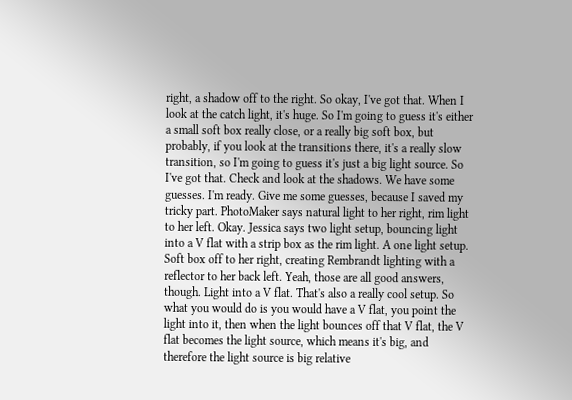right, a shadow off to the right. So okay, I've got that. When I look at the catch light, it's huge. So I'm going to guess it's either a small soft box really close, or a really big soft box, but probably, if you look at the transitions there, it's a really slow transition, so I'm going to guess it's just a big light source. So I've got that. Check and look at the shadows. We have some guesses. I'm ready. Give me some guesses, because I saved my tricky part. PhotoMaker says natural light to her right, rim light to her left. Okay. Jessica says two light setup, bouncing light into a V flat with a strip box as the rim light. A one light setup. Soft box off to her right, creating Rembrandt lighting with a reflector to her back left. Yeah, those are all good answers, though. Light into a V flat. That's also a really cool setup. So what you would do is you would have a V flat, you point the light into it, then when the light bounces off that V flat, the V flat becomes the light source, which means it's big, and therefore the light source is big relative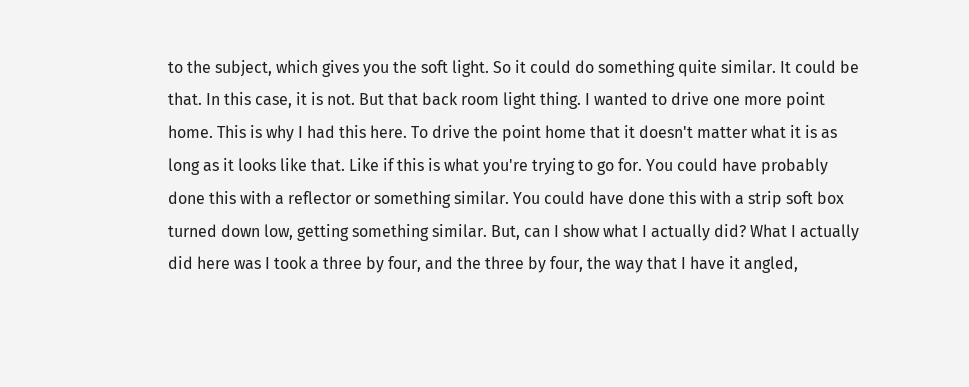to the subject, which gives you the soft light. So it could do something quite similar. It could be that. In this case, it is not. But that back room light thing. I wanted to drive one more point home. This is why I had this here. To drive the point home that it doesn't matter what it is as long as it looks like that. Like if this is what you're trying to go for. You could have probably done this with a reflector or something similar. You could have done this with a strip soft box turned down low, getting something similar. But, can I show what I actually did? What I actually did here was I took a three by four, and the three by four, the way that I have it angled,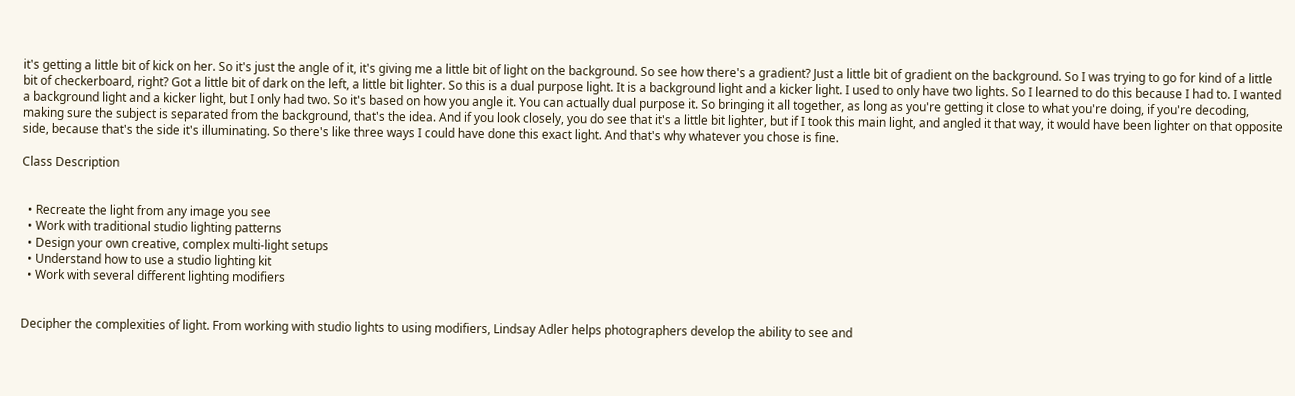it's getting a little bit of kick on her. So it's just the angle of it, it's giving me a little bit of light on the background. So see how there's a gradient? Just a little bit of gradient on the background. So I was trying to go for kind of a little bit of checkerboard, right? Got a little bit of dark on the left, a little bit lighter. So this is a dual purpose light. It is a background light and a kicker light. I used to only have two lights. So I learned to do this because I had to. I wanted a background light and a kicker light, but I only had two. So it's based on how you angle it. You can actually dual purpose it. So bringing it all together, as long as you're getting it close to what you're doing, if you're decoding, making sure the subject is separated from the background, that's the idea. And if you look closely, you do see that it's a little bit lighter, but if I took this main light, and angled it that way, it would have been lighter on that opposite side, because that's the side it's illuminating. So there's like three ways I could have done this exact light. And that's why whatever you chose is fine.

Class Description


  • Recreate the light from any image you see
  • Work with traditional studio lighting patterns
  • Design your own creative, complex multi-light setups
  • Understand how to use a studio lighting kit
  • Work with several different lighting modifiers


Decipher the complexities of light. From working with studio lights to using modifiers, Lindsay Adler helps photographers develop the ability to see and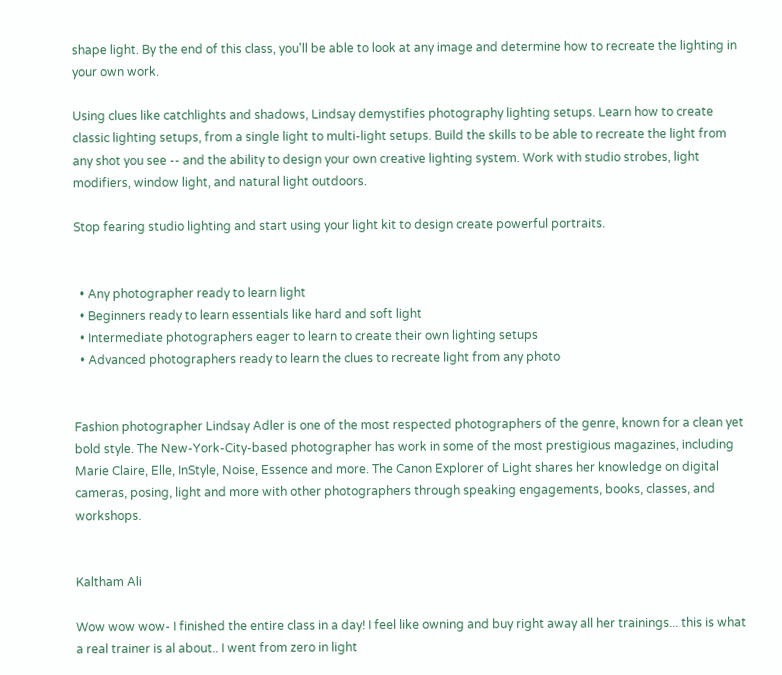shape light. By the end of this class, you'll be able to look at any image and determine how to recreate the lighting in your own work.

Using clues like catchlights and shadows, Lindsay demystifies photography lighting setups. Learn how to create classic lighting setups, from a single light to multi-light setups. Build the skills to be able to recreate the light from any shot you see -- and the ability to design your own creative lighting system. Work with studio strobes, light modifiers, window light, and natural light outdoors.

Stop fearing studio lighting and start using your light kit to design create powerful portraits.


  • Any photographer ready to learn light
  • Beginners ready to learn essentials like hard and soft light
  • Intermediate photographers eager to learn to create their own lighting setups
  • Advanced photographers ready to learn the clues to recreate light from any photo


Fashion photographer Lindsay Adler is one of the most respected photographers of the genre, known for a clean yet bold style. The New-York-City-based photographer has work in some of the most prestigious magazines, including Marie Claire, Elle, InStyle, Noise, Essence and more. The Canon Explorer of Light shares her knowledge on digital cameras, posing, light and more with other photographers through speaking engagements, books, classes, and workshops.


Kaltham Ali

Wow wow wow- I finished the entire class in a day! I feel like owning and buy right away all her trainings... this is what a real trainer is al about.. I went from zero in light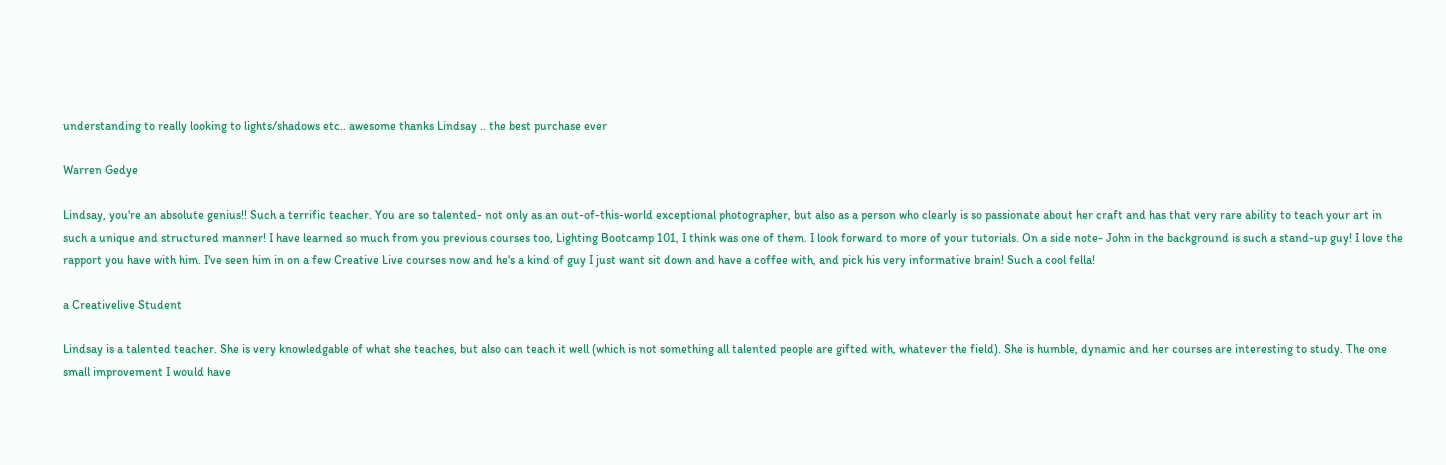understanding to really looking to lights/shadows etc.. awesome thanks Lindsay .. the best purchase ever

Warren Gedye

Lindsay, you're an absolute genius!! Such a terrific teacher. You are so talented- not only as an out-of-this-world exceptional photographer, but also as a person who clearly is so passionate about her craft and has that very rare ability to teach your art in such a unique and structured manner! I have learned so much from you previous courses too, Lighting Bootcamp 101, I think was one of them. I look forward to more of your tutorials. On a side note- John in the background is such a stand-up guy! I love the rapport you have with him. I've seen him in on a few Creative Live courses now and he's a kind of guy I just want sit down and have a coffee with, and pick his very informative brain! Such a cool fella!

a Creativelive Student

Lindsay is a talented teacher. She is very knowledgable of what she teaches, but also can teach it well (which is not something all talented people are gifted with, whatever the field). She is humble, dynamic and her courses are interesting to study. The one small improvement I would have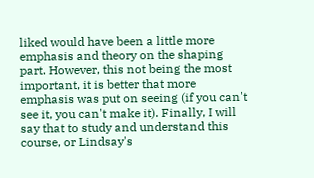liked would have been a little more emphasis and theory on the shaping part. However, this not being the most important, it is better that more emphasis was put on seeing (if you can't see it, you can't make it). Finally, I will say that to study and understand this course, or Lindsay's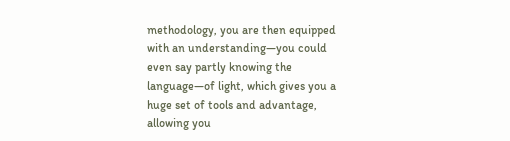methodology, you are then equipped with an understanding—you could even say partly knowing the language—of light, which gives you a huge set of tools and advantage, allowing you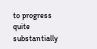to progress quite substantially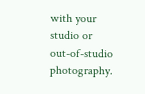with your studio or out-of-studio photography.